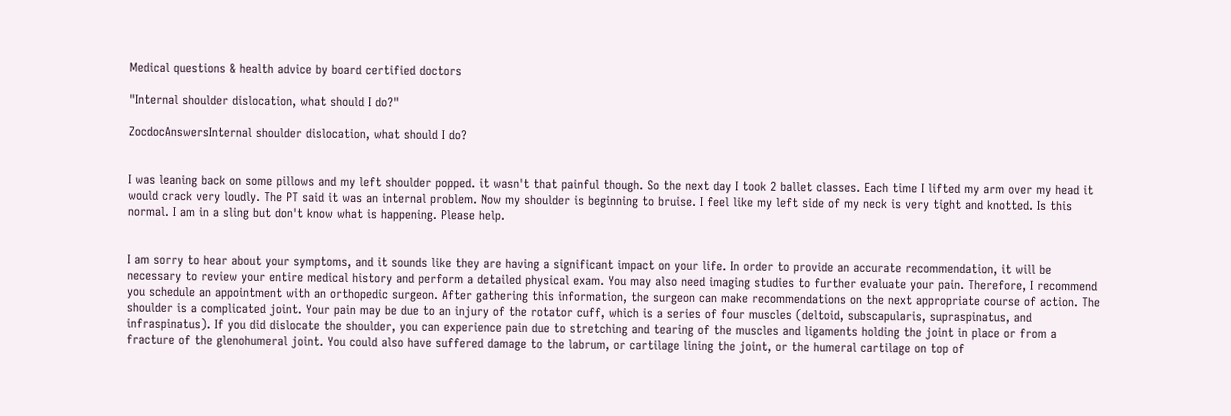Medical questions & health advice by board certified doctors

"Internal shoulder dislocation, what should I do?"

ZocdocAnswersInternal shoulder dislocation, what should I do?


I was leaning back on some pillows and my left shoulder popped. it wasn't that painful though. So the next day I took 2 ballet classes. Each time I lifted my arm over my head it would crack very loudly. The PT said it was an internal problem. Now my shoulder is beginning to bruise. I feel like my left side of my neck is very tight and knotted. Is this normal. I am in a sling but don't know what is happening. Please help.


I am sorry to hear about your symptoms, and it sounds like they are having a significant impact on your life. In order to provide an accurate recommendation, it will be necessary to review your entire medical history and perform a detailed physical exam. You may also need imaging studies to further evaluate your pain. Therefore, I recommend you schedule an appointment with an orthopedic surgeon. After gathering this information, the surgeon can make recommendations on the next appropriate course of action. The shoulder is a complicated joint. Your pain may be due to an injury of the rotator cuff, which is a series of four muscles (deltoid, subscapularis, supraspinatus, and infraspinatus). If you did dislocate the shoulder, you can experience pain due to stretching and tearing of the muscles and ligaments holding the joint in place or from a fracture of the glenohumeral joint. You could also have suffered damage to the labrum, or cartilage lining the joint, or the humeral cartilage on top of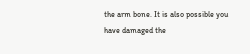the arm bone. It is also possible you have damaged the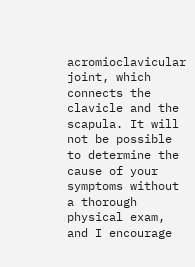acromioclavicular joint, which connects the clavicle and the scapula. It will not be possible to determine the cause of your symptoms without a thorough physical exam, and I encourage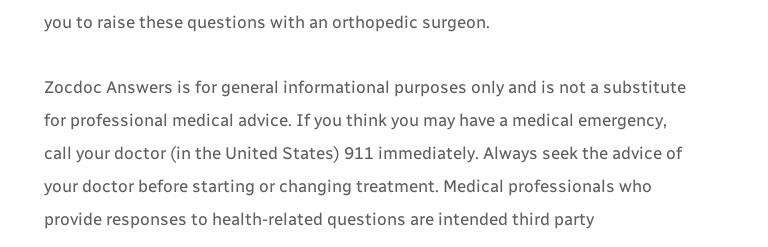you to raise these questions with an orthopedic surgeon.

Zocdoc Answers is for general informational purposes only and is not a substitute for professional medical advice. If you think you may have a medical emergency, call your doctor (in the United States) 911 immediately. Always seek the advice of your doctor before starting or changing treatment. Medical professionals who provide responses to health-related questions are intended third party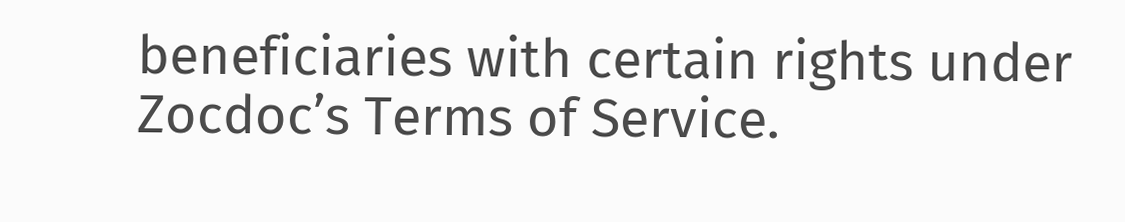beneficiaries with certain rights under Zocdoc’s Terms of Service.